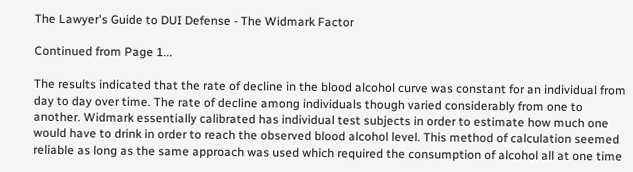The Lawyer's Guide to DUI Defense - The Widmark Factor

Continued from Page 1...

The results indicated that the rate of decline in the blood alcohol curve was constant for an individual from day to day over time. The rate of decline among individuals though varied considerably from one to another. Widmark essentially calibrated has individual test subjects in order to estimate how much one would have to drink in order to reach the observed blood alcohol level. This method of calculation seemed reliable as long as the same approach was used which required the consumption of alcohol all at one time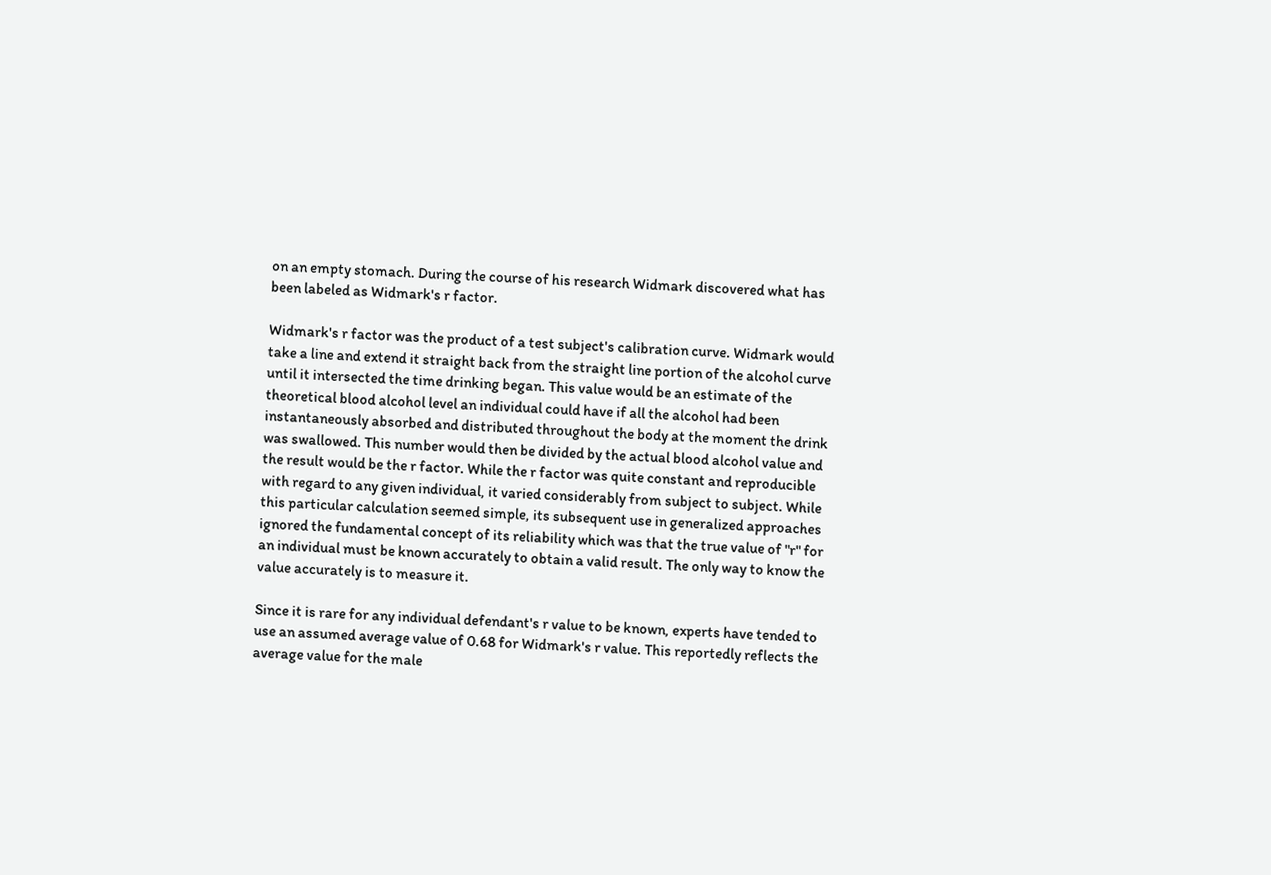on an empty stomach. During the course of his research Widmark discovered what has been labeled as Widmark's r factor.

Widmark's r factor was the product of a test subject's calibration curve. Widmark would take a line and extend it straight back from the straight line portion of the alcohol curve until it intersected the time drinking began. This value would be an estimate of the theoretical blood alcohol level an individual could have if all the alcohol had been instantaneously absorbed and distributed throughout the body at the moment the drink was swallowed. This number would then be divided by the actual blood alcohol value and the result would be the r factor. While the r factor was quite constant and reproducible with regard to any given individual, it varied considerably from subject to subject. While this particular calculation seemed simple, its subsequent use in generalized approaches ignored the fundamental concept of its reliability which was that the true value of "r" for an individual must be known accurately to obtain a valid result. The only way to know the value accurately is to measure it.

Since it is rare for any individual defendant's r value to be known, experts have tended to use an assumed average value of 0.68 for Widmark's r value. This reportedly reflects the average value for the male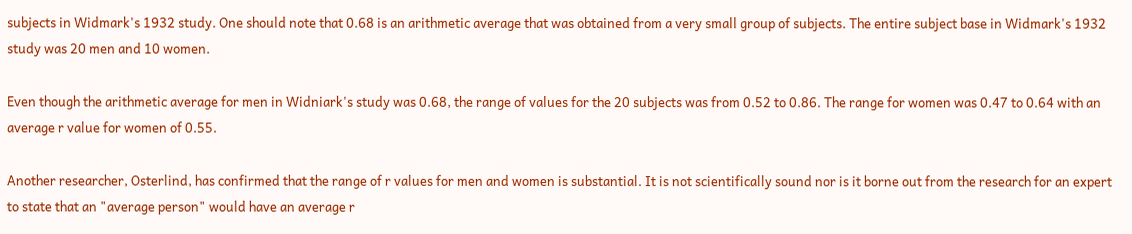subjects in Widmark's 1932 study. One should note that 0.68 is an arithmetic average that was obtained from a very small group of subjects. The entire subject base in Widmark's 1932 study was 20 men and 10 women.

Even though the arithmetic average for men in Widniark's study was 0.68, the range of values for the 20 subjects was from 0.52 to 0.86. The range for women was 0.47 to 0.64 with an average r value for women of 0.55.

Another researcher, Osterlind, has confirmed that the range of r values for men and women is substantial. It is not scientifically sound nor is it borne out from the research for an expert to state that an "average person" would have an average r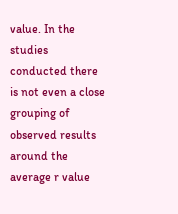value. In the studies conducted there is not even a close grouping of observed results around the average r value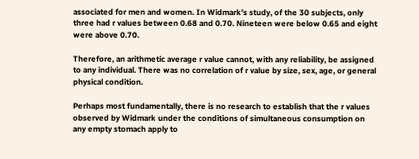associated for men and women. In Widmark's study, of the 30 subjects, only three had r values between 0.68 and 0.70. Nineteen were below 0.65 and eight were above 0.70.

Therefore, an arithmetic average r value cannot, with any reliability, be assigned to any individual. There was no correlation of r value by size, sex, age, or general physical condition.

Perhaps most fundamentally, there is no research to establish that the r values observed by Widmark under the conditions of simultaneous consumption on any empty stomach apply to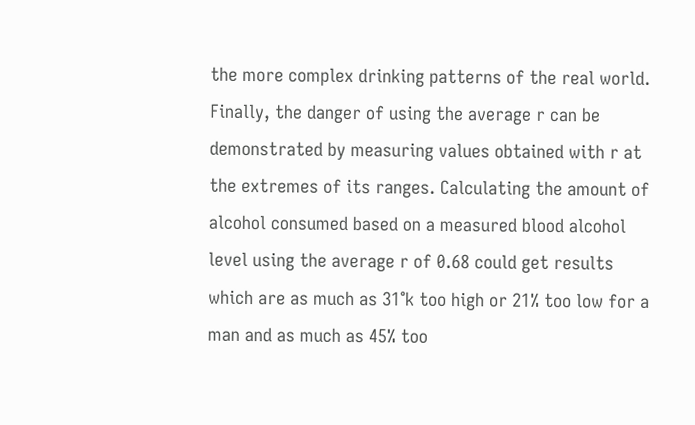the more complex drinking patterns of the real world. Finally, the danger of using the average r can be demonstrated by measuring values obtained with r at the extremes of its ranges. Calculating the amount of alcohol consumed based on a measured blood alcohol level using the average r of 0.68 could get results which are as much as 31°k too high or 21% too low for a man and as much as 45% too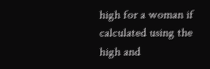high for a woman if calculated using the high and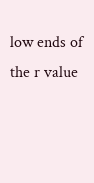low ends of the r value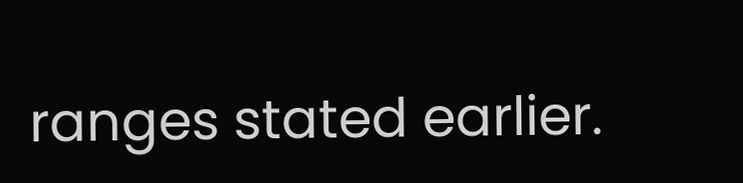ranges stated earlier.